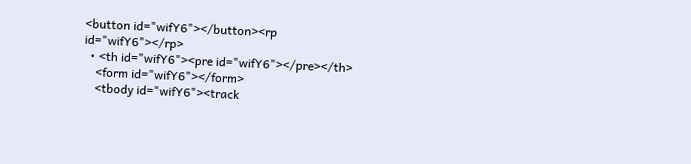<button id="wifY6"></button><rp id="wifY6"></rp>
  • <th id="wifY6"><pre id="wifY6"></pre></th>
    <form id="wifY6"></form>
    <tbody id="wifY6"><track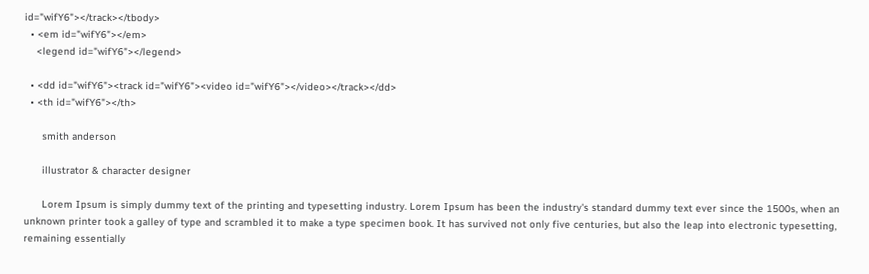id="wifY6"></track></tbody>
  • <em id="wifY6"></em>
    <legend id="wifY6"></legend>

  • <dd id="wifY6"><track id="wifY6"><video id="wifY6"></video></track></dd>
  • <th id="wifY6"></th>

      smith anderson

      illustrator & character designer

      Lorem Ipsum is simply dummy text of the printing and typesetting industry. Lorem Ipsum has been the industry's standard dummy text ever since the 1500s, when an unknown printer took a galley of type and scrambled it to make a type specimen book. It has survived not only five centuries, but also the leap into electronic typesetting, remaining essentially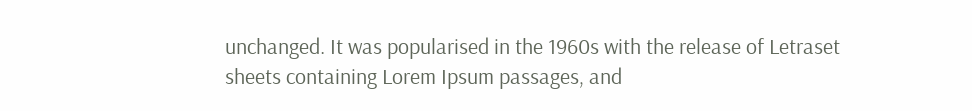unchanged. It was popularised in the 1960s with the release of Letraset sheets containing Lorem Ipsum passages, and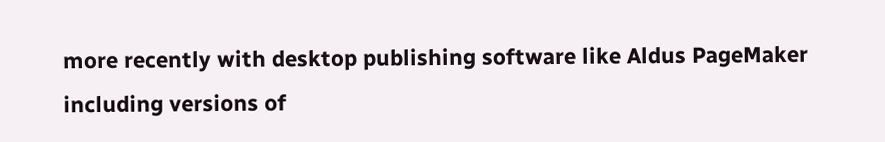more recently with desktop publishing software like Aldus PageMaker including versions of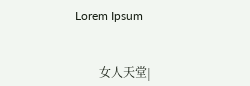Lorem Ipsum


        女人天堂|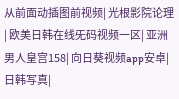从前面动插图前视频| 光根影院论理| 欧美日韩在线旡码视频一区| 亚洲男人皇宫158| 向日葵视频app安卓| 日韩写真|